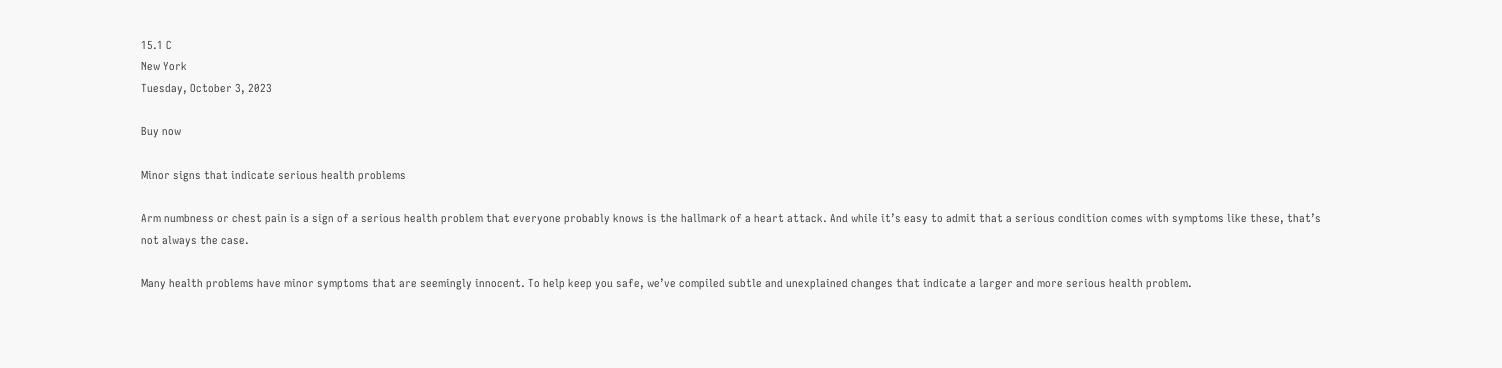15.1 C
New York
Tuesday, October 3, 2023

Buy now

Minor signs that indicate serious health problems

Arm numbness or chest pain is a sign of a serious health problem that everyone probably knows is the hallmark of a heart attack. And while it’s easy to admit that a serious condition comes with symptoms like these, that’s not always the case.

Many health problems have minor symptoms that are seemingly innocent. To help keep you safe, we’ve compiled subtle and unexplained changes that indicate a larger and more serious health problem.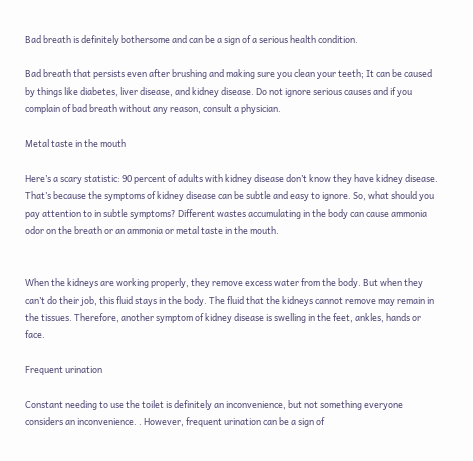Bad breath is definitely bothersome and can be a sign of a serious health condition.

Bad breath that persists even after brushing and making sure you clean your teeth; It can be caused by things like diabetes, liver disease, and kidney disease. Do not ignore serious causes and if you complain of bad breath without any reason, consult a physician.

Metal taste in the mouth

Here’s a scary statistic: 90 percent of adults with kidney disease don’t know they have kidney disease. That’s because the symptoms of kidney disease can be subtle and easy to ignore. So, what should you pay attention to in subtle symptoms? Different wastes accumulating in the body can cause ammonia odor on the breath or an ammonia or metal taste in the mouth.


When the kidneys are working properly, they remove excess water from the body. But when they can’t do their job, this fluid stays in the body. The fluid that the kidneys cannot remove may remain in the tissues. Therefore, another symptom of kidney disease is swelling in the feet, ankles, hands or face.

Frequent urination

Constant needing to use the toilet is definitely an inconvenience, but not something everyone considers an inconvenience. . However, frequent urination can be a sign of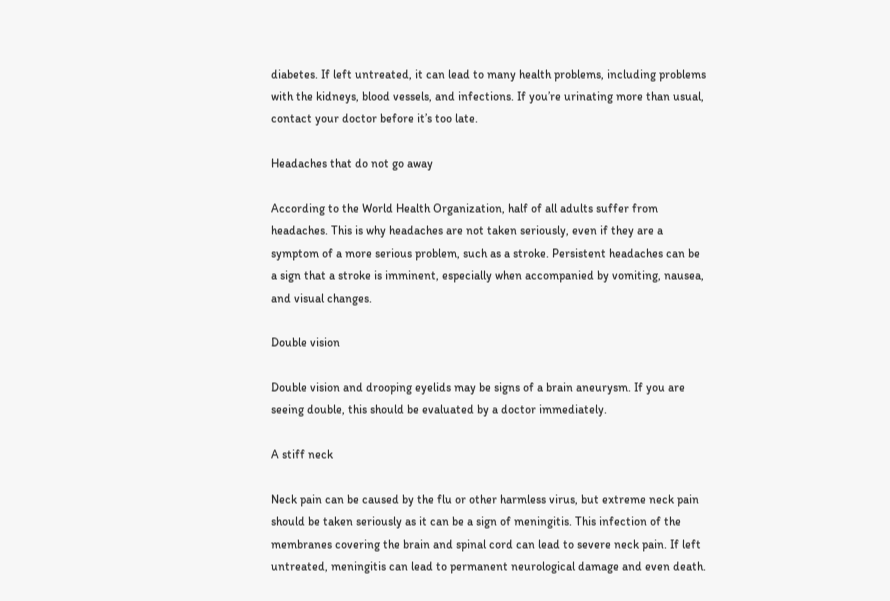diabetes. If left untreated, it can lead to many health problems, including problems with the kidneys, blood vessels, and infections. If you’re urinating more than usual, contact your doctor before it’s too late.

Headaches that do not go away

According to the World Health Organization, half of all adults suffer from headaches. This is why headaches are not taken seriously, even if they are a symptom of a more serious problem, such as a stroke. Persistent headaches can be a sign that a stroke is imminent, especially when accompanied by vomiting, nausea, and visual changes.

Double vision

Double vision and drooping eyelids may be signs of a brain aneurysm. If you are seeing double, this should be evaluated by a doctor immediately.

A stiff neck

Neck pain can be caused by the flu or other harmless virus, but extreme neck pain should be taken seriously as it can be a sign of meningitis. This infection of the membranes covering the brain and spinal cord can lead to severe neck pain. If left untreated, meningitis can lead to permanent neurological damage and even death.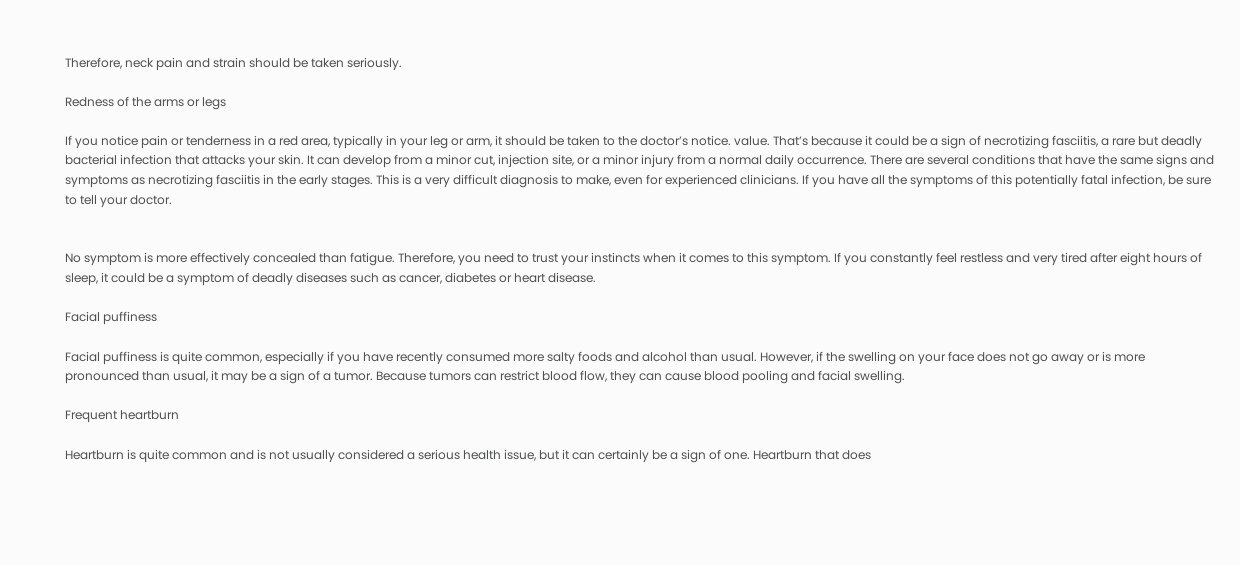Therefore, neck pain and strain should be taken seriously.

Redness of the arms or legs

If you notice pain or tenderness in a red area, typically in your leg or arm, it should be taken to the doctor’s notice. value. That’s because it could be a sign of necrotizing fasciitis, a rare but deadly bacterial infection that attacks your skin. It can develop from a minor cut, injection site, or a minor injury from a normal daily occurrence. There are several conditions that have the same signs and symptoms as necrotizing fasciitis in the early stages. This is a very difficult diagnosis to make, even for experienced clinicians. If you have all the symptoms of this potentially fatal infection, be sure to tell your doctor.


No symptom is more effectively concealed than fatigue. Therefore, you need to trust your instincts when it comes to this symptom. If you constantly feel restless and very tired after eight hours of sleep, it could be a symptom of deadly diseases such as cancer, diabetes or heart disease.

Facial puffiness

Facial puffiness is quite common, especially if you have recently consumed more salty foods and alcohol than usual. However, if the swelling on your face does not go away or is more pronounced than usual, it may be a sign of a tumor. Because tumors can restrict blood flow, they can cause blood pooling and facial swelling.

Frequent heartburn

Heartburn is quite common and is not usually considered a serious health issue, but it can certainly be a sign of one. Heartburn that does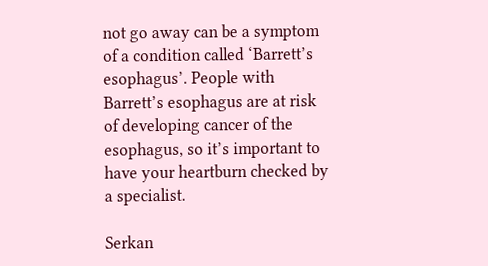not go away can be a symptom of a condition called ‘Barrett’s esophagus’. People with Barrett’s esophagus are at risk of developing cancer of the esophagus, so it’s important to have your heartburn checked by a specialist.

Serkan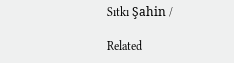Sıtkı Şahin /

Related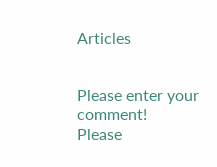Articles


Please enter your comment!
Please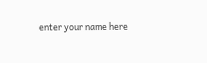enter your name here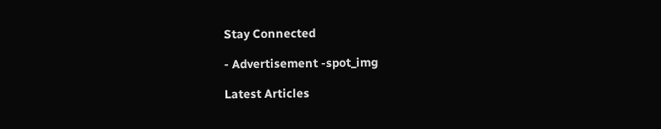Stay Connected

- Advertisement -spot_img

Latest Articles